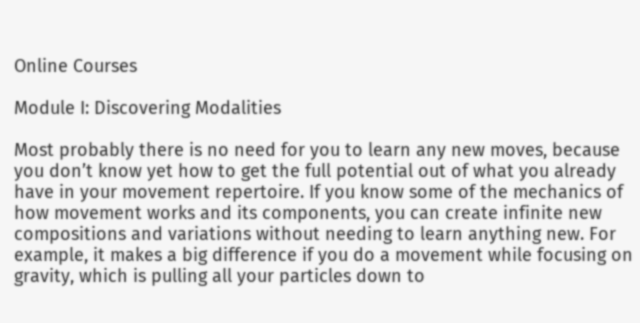Online Courses

Module I: Discovering Modalities

Most probably there is no need for you to learn any new moves, because you don’t know yet how to get the full potential out of what you already have in your movement repertoire. If you know some of the mechanics of how movement works and its components, you can create infinite new compositions and variations without needing to learn anything new. For example, it makes a big difference if you do a movement while focusing on gravity, which is pulling all your particles down to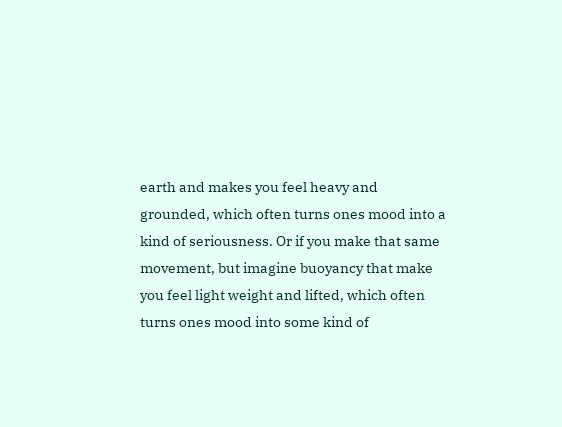earth and makes you feel heavy and grounded, which often turns ones mood into a kind of seriousness. Or if you make that same movement, but imagine buoyancy that make you feel light weight and lifted, which often turns ones mood into some kind of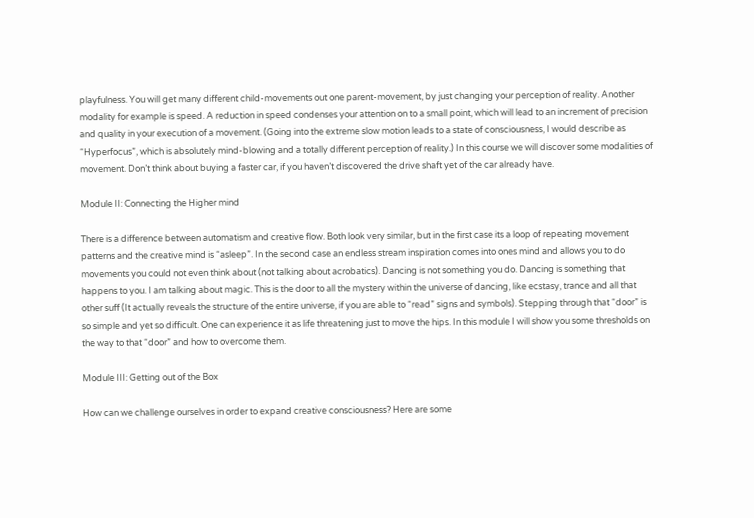playfulness. You will get many different child-movements out one parent-movement, by just changing your perception of reality. Another modality for example is speed. A reduction in speed condenses your attention on to a small point, which will lead to an increment of precision and quality in your execution of a movement. (Going into the extreme slow motion leads to a state of consciousness, I would describe as “Hyperfocus”, which is absolutely mind-blowing and a totally different perception of reality.) In this course we will discover some modalities of movement. Don’t think about buying a faster car, if you haven’t discovered the drive shaft yet of the car already have.

Module II: Connecting the Higher mind

There is a difference between automatism and creative flow. Both look very similar, but in the first case its a loop of repeating movement patterns and the creative mind is “asleep”. In the second case an endless stream inspiration comes into ones mind and allows you to do movements you could not even think about (not talking about acrobatics). Dancing is not something you do. Dancing is something that happens to you. I am talking about magic. This is the door to all the mystery within the universe of dancing, like ecstasy, trance and all that other suff (It actually reveals the structure of the entire universe, if you are able to “read” signs and symbols). Stepping through that “door” is so simple and yet so difficult. One can experience it as life threatening just to move the hips. In this module I will show you some thresholds on the way to that “door” and how to overcome them.

Module III: Getting out of the Box

How can we challenge ourselves in order to expand creative consciousness? Here are some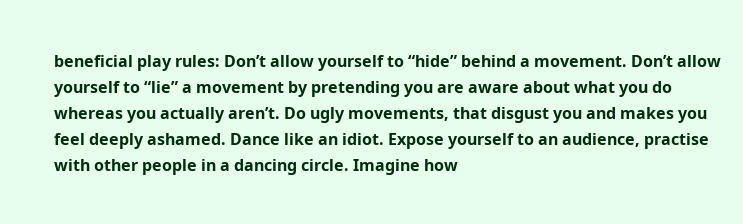beneficial play rules: Don’t allow yourself to “hide” behind a movement. Don’t allow yourself to “lie” a movement by pretending you are aware about what you do whereas you actually aren’t. Do ugly movements, that disgust you and makes you feel deeply ashamed. Dance like an idiot. Expose yourself to an audience, practise with other people in a dancing circle. Imagine how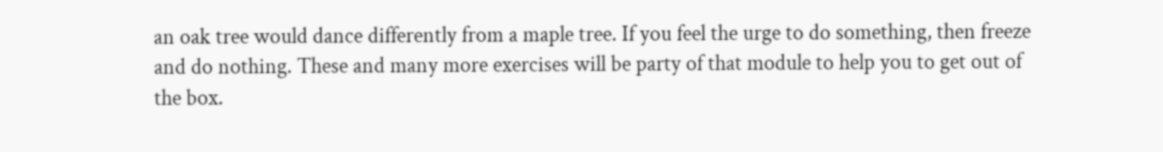an oak tree would dance differently from a maple tree. If you feel the urge to do something, then freeze and do nothing. These and many more exercises will be party of that module to help you to get out of the box.